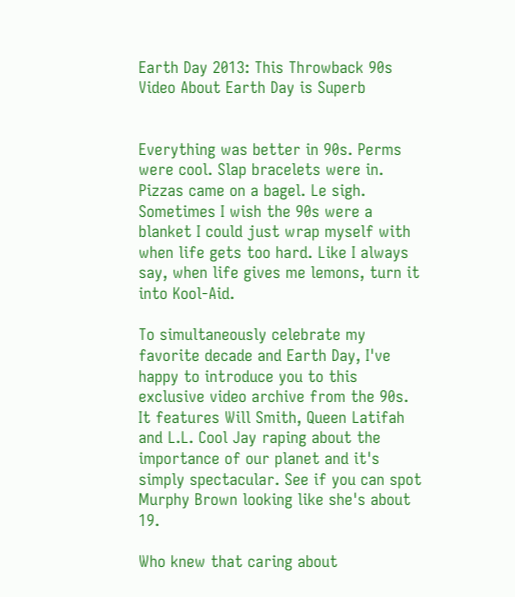Earth Day 2013: This Throwback 90s Video About Earth Day is Superb


Everything was better in 90s. Perms were cool. Slap bracelets were in. Pizzas came on a bagel. Le sigh. Sometimes I wish the 90s were a blanket I could just wrap myself with when life gets too hard. Like I always say, when life gives me lemons, turn it into Kool-Aid.

To simultaneously celebrate my favorite decade and Earth Day, I've happy to introduce you to this exclusive video archive from the 90s. It features Will Smith, Queen Latifah and L.L. Cool Jay raping about the importance of our planet and it's simply spectacular. See if you can spot Murphy Brown looking like she's about 19.

Who knew that caring about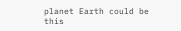planet Earth could be this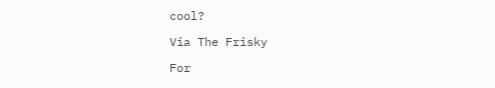cool?

Via The Frisky

For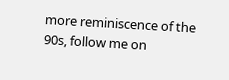more reminiscence of the 90s, follow me on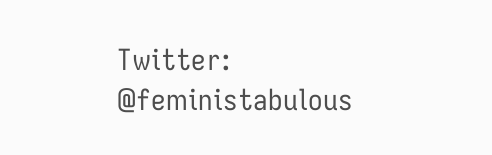Twitter: @feministabulous